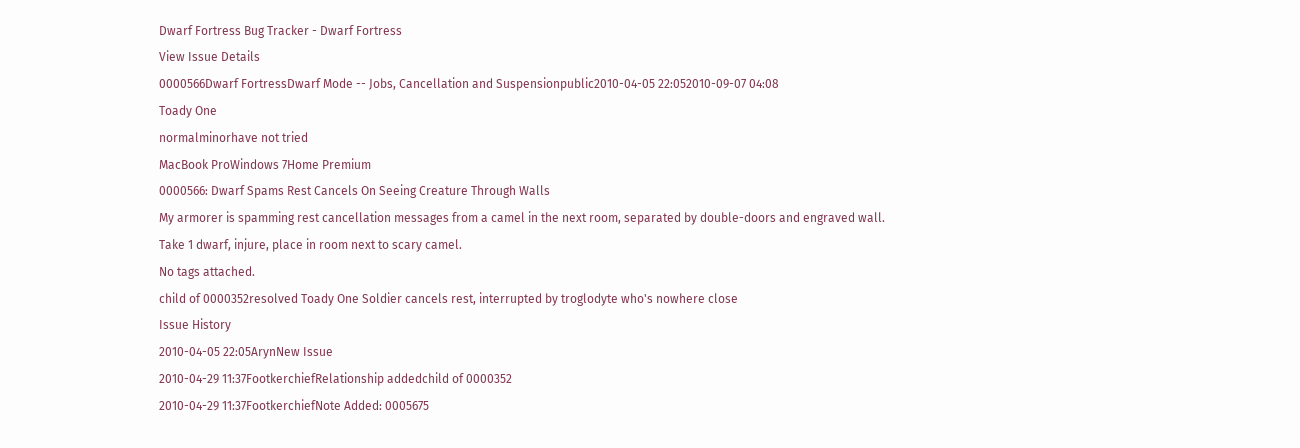Dwarf Fortress Bug Tracker - Dwarf Fortress
View Issue Details
0000566Dwarf FortressDwarf Mode -- Jobs, Cancellation and Suspensionpublic2010-04-05 22:052010-09-07 04:08
Toady One
normalminorhave not tried
MacBook ProWindows 7Home Premium
0000566: Dwarf Spams Rest Cancels On Seeing Creature Through Walls
My armorer is spamming rest cancellation messages from a camel in the next room, separated by double-doors and engraved wall.
Take 1 dwarf, injure, place in room next to scary camel.
No tags attached.
child of 0000352resolved Toady One Soldier cancels rest, interrupted by troglodyte who's nowhere close
Issue History
2010-04-05 22:05ArynNew Issue
2010-04-29 11:37FootkerchiefRelationship addedchild of 0000352
2010-04-29 11:37FootkerchiefNote Added: 0005675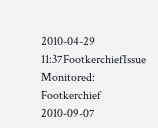2010-04-29 11:37FootkerchiefIssue Monitored: Footkerchief
2010-09-07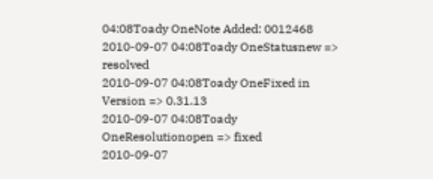04:08Toady OneNote Added: 0012468
2010-09-07 04:08Toady OneStatusnew => resolved
2010-09-07 04:08Toady OneFixed in Version => 0.31.13
2010-09-07 04:08Toady OneResolutionopen => fixed
2010-09-07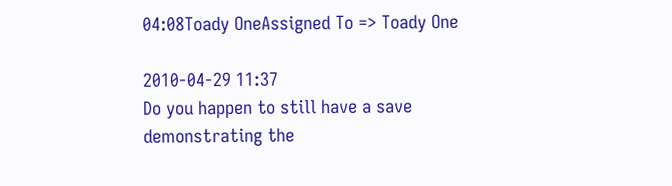04:08Toady OneAssigned To => Toady One

2010-04-29 11:37
Do you happen to still have a save demonstrating the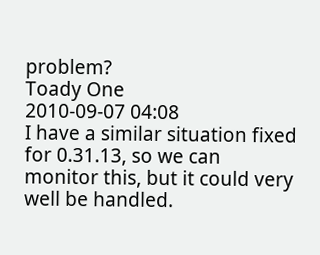problem?
Toady One
2010-09-07 04:08
I have a similar situation fixed for 0.31.13, so we can monitor this, but it could very well be handled.